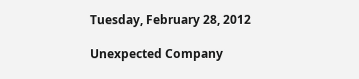Tuesday, February 28, 2012

Unexpected Company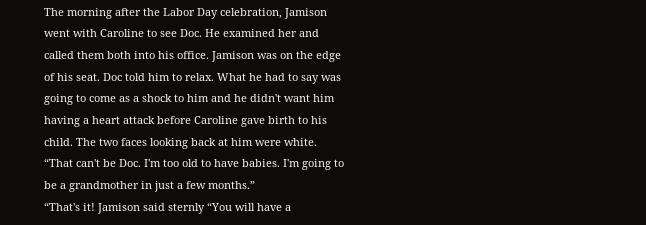The morning after the Labor Day celebration, Jamison went with Caroline to see Doc. He examined her and called them both into his office. Jamison was on the edge of his seat. Doc told him to relax. What he had to say was going to come as a shock to him and he didn't want him having a heart attack before Caroline gave birth to his child. The two faces looking back at him were white.
“That can't be Doc. I'm too old to have babies. I'm going to be a grandmother in just a few months.”
“That's it! Jamison said sternly “You will have a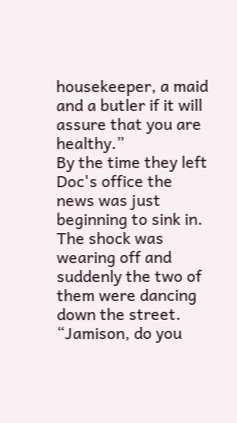housekeeper, a maid and a butler if it will assure that you are healthy.”
By the time they left Doc's office the news was just beginning to sink in. The shock was wearing off and suddenly the two of them were dancing down the street.
“Jamison, do you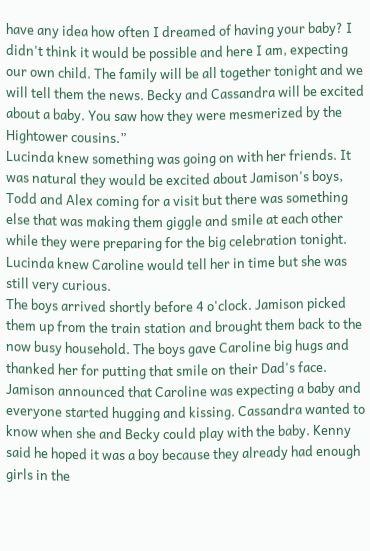have any idea how often I dreamed of having your baby? I didn't think it would be possible and here I am, expecting our own child. The family will be all together tonight and we will tell them the news. Becky and Cassandra will be excited about a baby. You saw how they were mesmerized by the Hightower cousins.”
Lucinda knew something was going on with her friends. It was natural they would be excited about Jamison's boys, Todd and Alex coming for a visit but there was something else that was making them giggle and smile at each other while they were preparing for the big celebration tonight. Lucinda knew Caroline would tell her in time but she was still very curious.
The boys arrived shortly before 4 o'clock. Jamison picked them up from the train station and brought them back to the now busy household. The boys gave Caroline big hugs and thanked her for putting that smile on their Dad's face. Jamison announced that Caroline was expecting a baby and everyone started hugging and kissing. Cassandra wanted to know when she and Becky could play with the baby. Kenny said he hoped it was a boy because they already had enough girls in the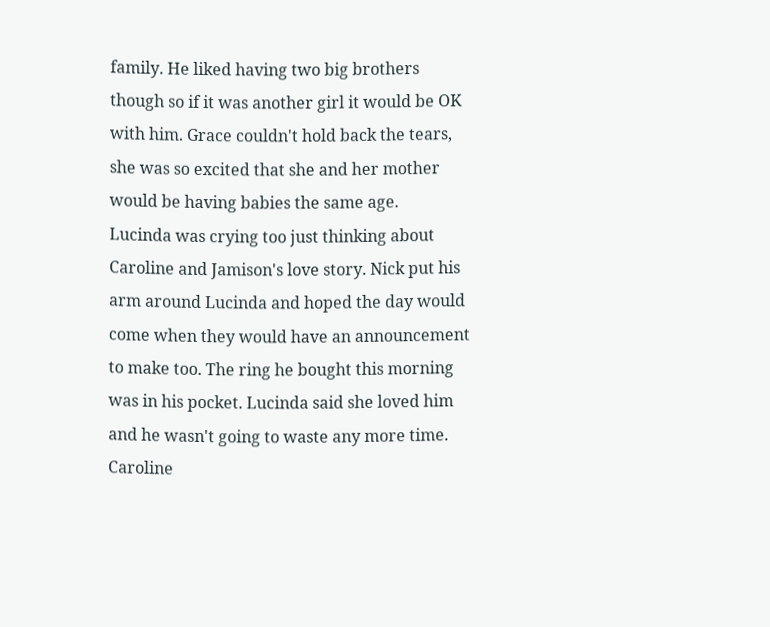family. He liked having two big brothers though so if it was another girl it would be OK with him. Grace couldn't hold back the tears, she was so excited that she and her mother would be having babies the same age.
Lucinda was crying too just thinking about Caroline and Jamison's love story. Nick put his arm around Lucinda and hoped the day would come when they would have an announcement to make too. The ring he bought this morning was in his pocket. Lucinda said she loved him and he wasn't going to waste any more time.
Caroline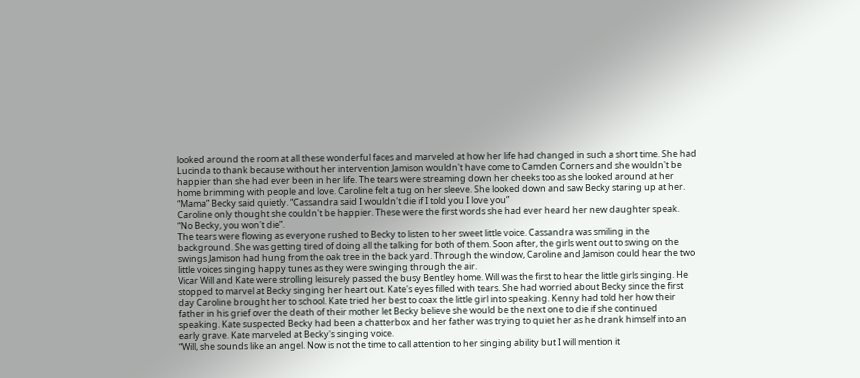looked around the room at all these wonderful faces and marveled at how her life had changed in such a short time. She had Lucinda to thank because without her intervention Jamison wouldn't have come to Camden Corners and she wouldn't be happier than she had ever been in her life. The tears were streaming down her cheeks too as she looked around at her home brimming with people and love. Caroline felt a tug on her sleeve. She looked down and saw Becky staring up at her.
“Mama” Becky said quietly. “Cassandra said I wouldn't die if I told you I love you”
Caroline only thought she couldn't be happier. These were the first words she had ever heard her new daughter speak.
“No Becky, you won't die”.
The tears were flowing as everyone rushed to Becky to listen to her sweet little voice. Cassandra was smiling in the background. She was getting tired of doing all the talking for both of them. Soon after, the girls went out to swing on the swings Jamison had hung from the oak tree in the back yard. Through the window, Caroline and Jamison could hear the two little voices singing happy tunes as they were swinging through the air.
Vicar Will and Kate were strolling leisurely passed the busy Bentley home. Will was the first to hear the little girls singing. He stopped to marvel at Becky singing her heart out. Kate's eyes filled with tears. She had worried about Becky since the first day Caroline brought her to school. Kate tried her best to coax the little girl into speaking. Kenny had told her how their father in his grief over the death of their mother let Becky believe she would be the next one to die if she continued speaking. Kate suspected Becky had been a chatterbox and her father was trying to quiet her as he drank himself into an early grave. Kate marveled at Becky's singing voice.
“Will, she sounds like an angel. Now is not the time to call attention to her singing ability but I will mention it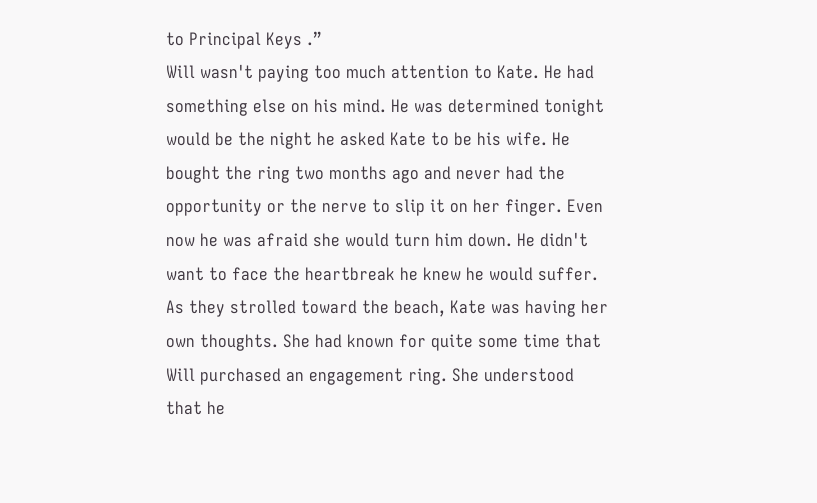to Principal Keys .”
Will wasn't paying too much attention to Kate. He had something else on his mind. He was determined tonight would be the night he asked Kate to be his wife. He bought the ring two months ago and never had the opportunity or the nerve to slip it on her finger. Even now he was afraid she would turn him down. He didn't want to face the heartbreak he knew he would suffer. As they strolled toward the beach, Kate was having her own thoughts. She had known for quite some time that Will purchased an engagement ring. She understood that he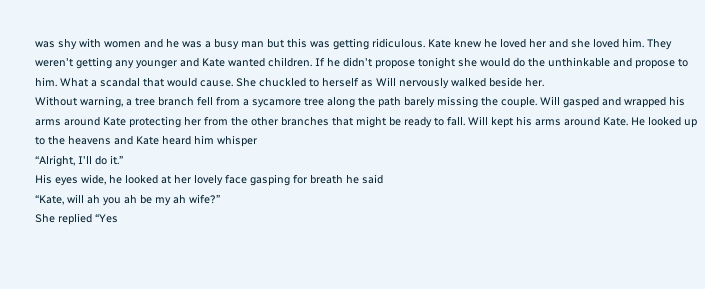was shy with women and he was a busy man but this was getting ridiculous. Kate knew he loved her and she loved him. They weren't getting any younger and Kate wanted children. If he didn't propose tonight she would do the unthinkable and propose to him. What a scandal that would cause. She chuckled to herself as Will nervously walked beside her.
Without warning, a tree branch fell from a sycamore tree along the path barely missing the couple. Will gasped and wrapped his arms around Kate protecting her from the other branches that might be ready to fall. Will kept his arms around Kate. He looked up to the heavens and Kate heard him whisper
“Alright, I'll do it.”
His eyes wide, he looked at her lovely face gasping for breath he said
“Kate, will ah you ah be my ah wife?”
She replied “Yes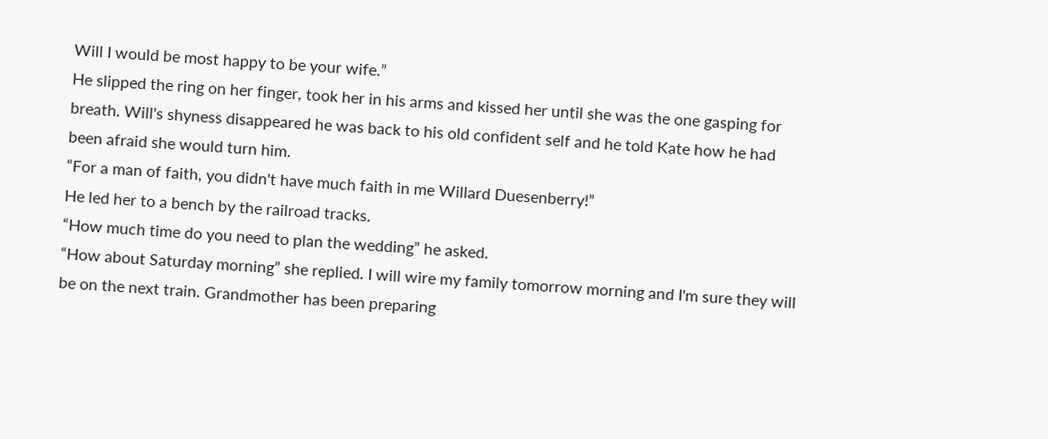Will I would be most happy to be your wife.”
He slipped the ring on her finger, took her in his arms and kissed her until she was the one gasping for breath. Will's shyness disappeared he was back to his old confident self and he told Kate how he had been afraid she would turn him.
“For a man of faith, you didn't have much faith in me Willard Duesenberry!”
He led her to a bench by the railroad tracks.
“How much time do you need to plan the wedding” he asked.
“How about Saturday morning” she replied. I will wire my family tomorrow morning and I'm sure they will be on the next train. Grandmother has been preparing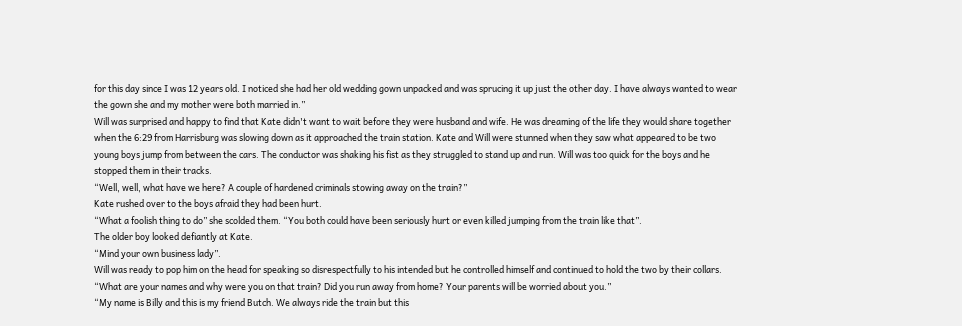for this day since I was 12 years old. I noticed she had her old wedding gown unpacked and was sprucing it up just the other day. I have always wanted to wear the gown she and my mother were both married in.”
Will was surprised and happy to find that Kate didn't want to wait before they were husband and wife. He was dreaming of the life they would share together when the 6:29 from Harrisburg was slowing down as it approached the train station. Kate and Will were stunned when they saw what appeared to be two young boys jump from between the cars. The conductor was shaking his fist as they struggled to stand up and run. Will was too quick for the boys and he stopped them in their tracks.
“Well, well, what have we here? A couple of hardened criminals stowing away on the train?”
Kate rushed over to the boys afraid they had been hurt.
“What a foolish thing to do” she scolded them. “You both could have been seriously hurt or even killed jumping from the train like that”.
The older boy looked defiantly at Kate.
“Mind your own business lady”.
Will was ready to pop him on the head for speaking so disrespectfully to his intended but he controlled himself and continued to hold the two by their collars.
“What are your names and why were you on that train? Did you run away from home? Your parents will be worried about you.”
“My name is Billy and this is my friend Butch. We always ride the train but this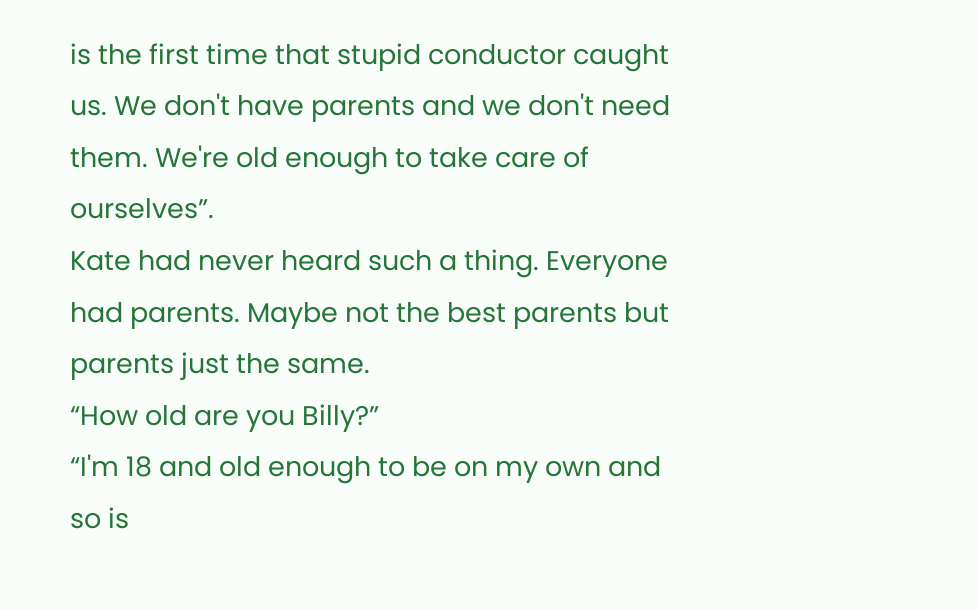is the first time that stupid conductor caught us. We don't have parents and we don't need them. We're old enough to take care of ourselves”.
Kate had never heard such a thing. Everyone had parents. Maybe not the best parents but parents just the same.
“How old are you Billy?”
“I'm 18 and old enough to be on my own and so is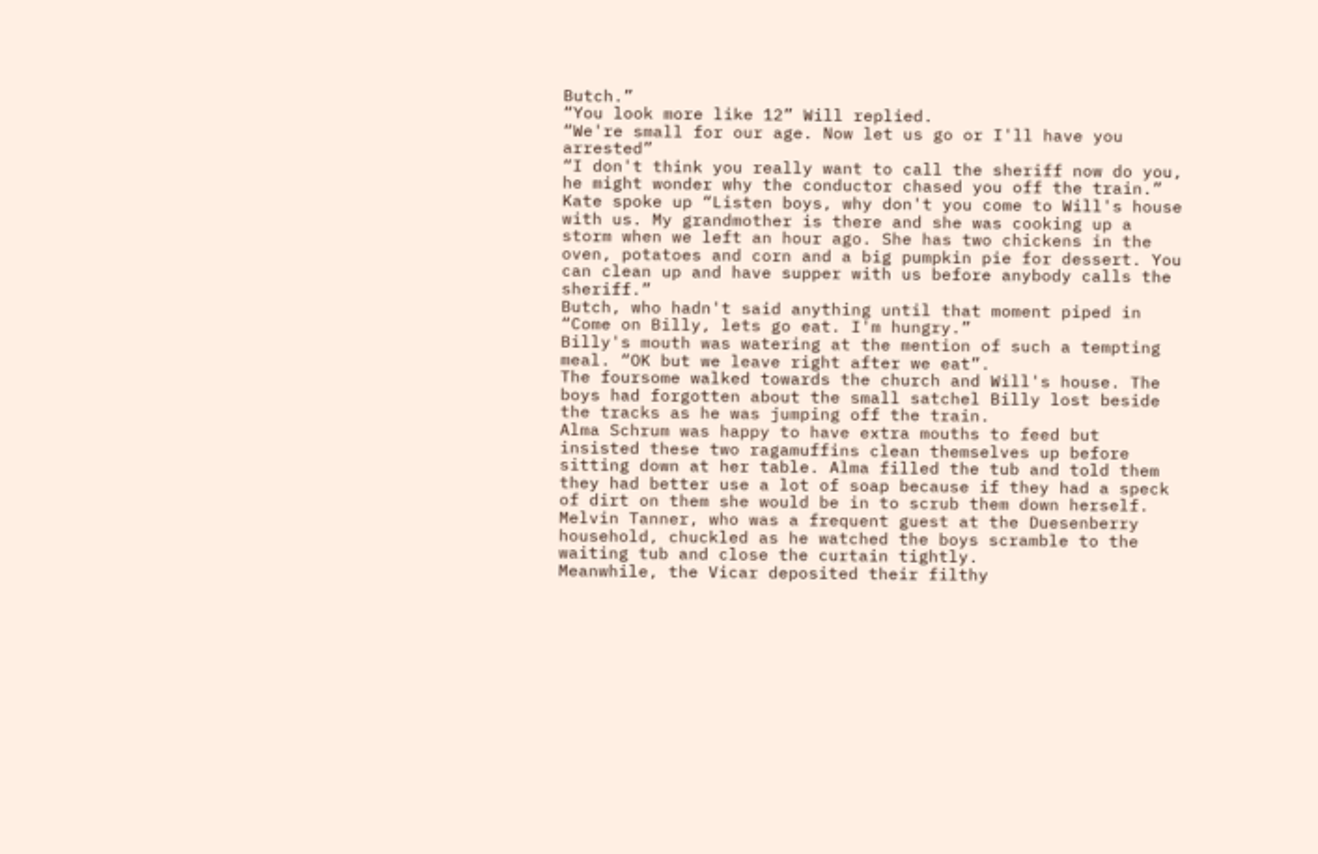Butch.”
“You look more like 12” Will replied.
“We're small for our age. Now let us go or I'll have you arrested”
“I don't think you really want to call the sheriff now do you, he might wonder why the conductor chased you off the train.”
Kate spoke up “Listen boys, why don't you come to Will's house with us. My grandmother is there and she was cooking up a storm when we left an hour ago. She has two chickens in the oven, potatoes and corn and a big pumpkin pie for dessert. You can clean up and have supper with us before anybody calls the sheriff.”
Butch, who hadn't said anything until that moment piped in “Come on Billy, lets go eat. I'm hungry.”
Billy's mouth was watering at the mention of such a tempting meal. “OK but we leave right after we eat”.
The foursome walked towards the church and Will's house. The boys had forgotten about the small satchel Billy lost beside the tracks as he was jumping off the train.
Alma Schrum was happy to have extra mouths to feed but insisted these two ragamuffins clean themselves up before sitting down at her table. Alma filled the tub and told them they had better use a lot of soap because if they had a speck of dirt on them she would be in to scrub them down herself. Melvin Tanner, who was a frequent guest at the Duesenberry household, chuckled as he watched the boys scramble to the waiting tub and close the curtain tightly.
Meanwhile, the Vicar deposited their filthy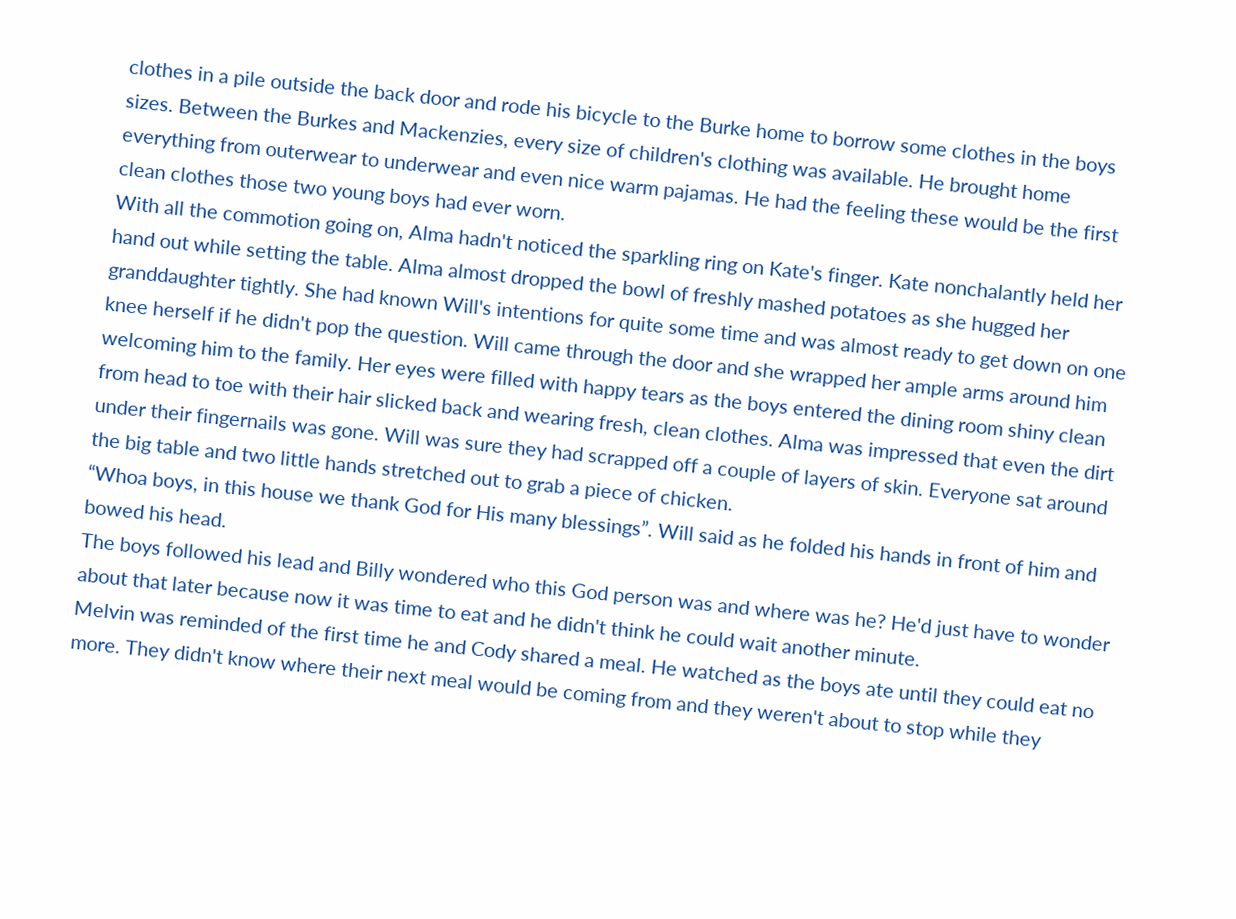clothes in a pile outside the back door and rode his bicycle to the Burke home to borrow some clothes in the boys sizes. Between the Burkes and Mackenzies, every size of children's clothing was available. He brought home everything from outerwear to underwear and even nice warm pajamas. He had the feeling these would be the first clean clothes those two young boys had ever worn.
With all the commotion going on, Alma hadn't noticed the sparkling ring on Kate's finger. Kate nonchalantly held her hand out while setting the table. Alma almost dropped the bowl of freshly mashed potatoes as she hugged her granddaughter tightly. She had known Will's intentions for quite some time and was almost ready to get down on one knee herself if he didn't pop the question. Will came through the door and she wrapped her ample arms around him welcoming him to the family. Her eyes were filled with happy tears as the boys entered the dining room shiny clean from head to toe with their hair slicked back and wearing fresh, clean clothes. Alma was impressed that even the dirt under their fingernails was gone. Will was sure they had scrapped off a couple of layers of skin. Everyone sat around the big table and two little hands stretched out to grab a piece of chicken.
“Whoa boys, in this house we thank God for His many blessings”. Will said as he folded his hands in front of him and bowed his head.
The boys followed his lead and Billy wondered who this God person was and where was he? He'd just have to wonder about that later because now it was time to eat and he didn't think he could wait another minute.
Melvin was reminded of the first time he and Cody shared a meal. He watched as the boys ate until they could eat no more. They didn't know where their next meal would be coming from and they weren't about to stop while they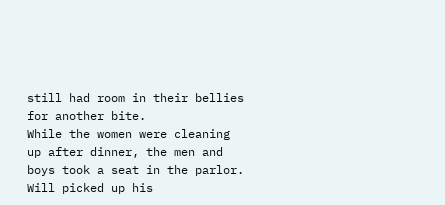still had room in their bellies for another bite.
While the women were cleaning up after dinner, the men and boys took a seat in the parlor. Will picked up his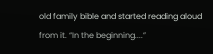old family bible and started reading aloud from it. “In the beginning....”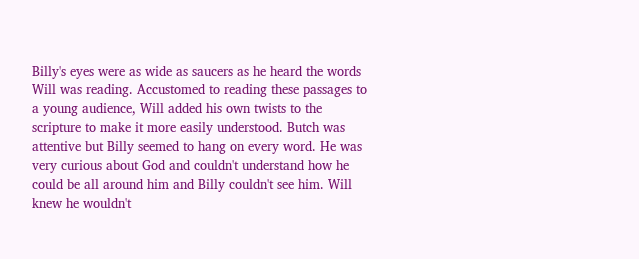Billy's eyes were as wide as saucers as he heard the words Will was reading. Accustomed to reading these passages to a young audience, Will added his own twists to the scripture to make it more easily understood. Butch was attentive but Billy seemed to hang on every word. He was very curious about God and couldn't understand how he could be all around him and Billy couldn't see him. Will knew he wouldn't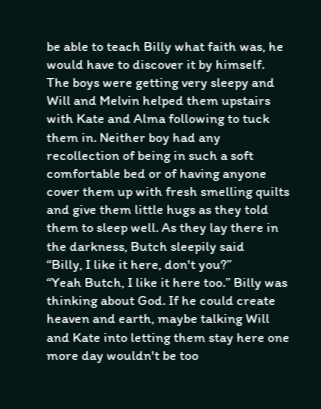be able to teach Billy what faith was, he would have to discover it by himself.
The boys were getting very sleepy and Will and Melvin helped them upstairs with Kate and Alma following to tuck them in. Neither boy had any recollection of being in such a soft comfortable bed or of having anyone cover them up with fresh smelling quilts and give them little hugs as they told them to sleep well. As they lay there in the darkness, Butch sleepily said
“Billy, I like it here, don't you?”
“Yeah Butch, I like it here too.” Billy was thinking about God. If he could create heaven and earth, maybe talking Will and Kate into letting them stay here one more day wouldn't be too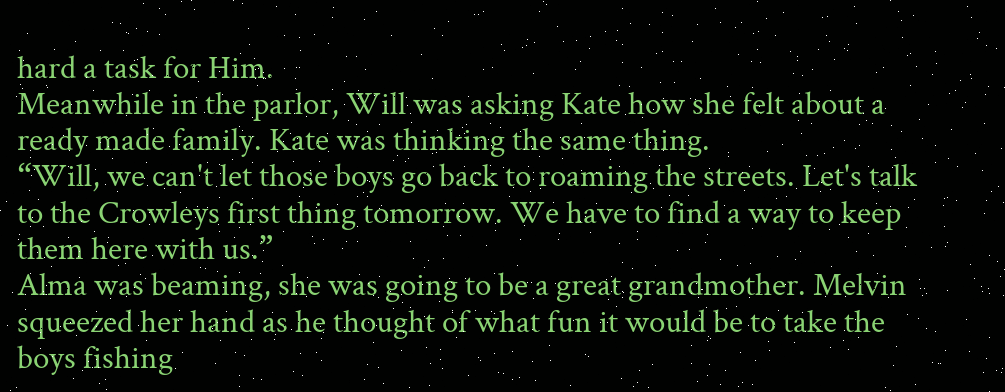hard a task for Him.
Meanwhile in the parlor, Will was asking Kate how she felt about a ready made family. Kate was thinking the same thing.
“Will, we can't let those boys go back to roaming the streets. Let's talk to the Crowleys first thing tomorrow. We have to find a way to keep them here with us.”
Alma was beaming, she was going to be a great grandmother. Melvin squeezed her hand as he thought of what fun it would be to take the boys fishing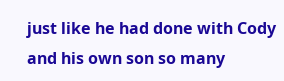just like he had done with Cody and his own son so many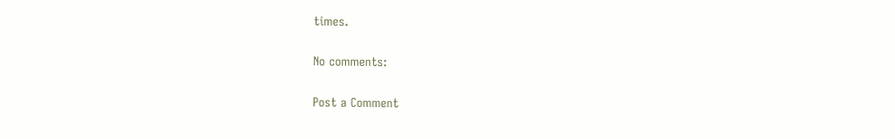times.

No comments:

Post a Comment